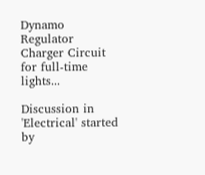Dynamo Regulator Charger Circuit for full-time lights...

Discussion in 'Electrical' started by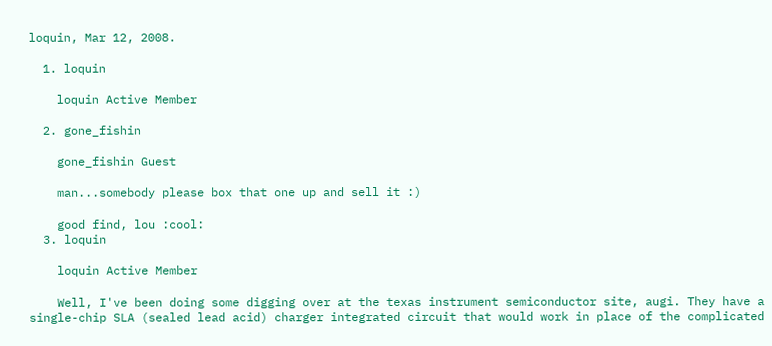loquin, Mar 12, 2008.

  1. loquin

    loquin Active Member

  2. gone_fishin

    gone_fishin Guest

    man...somebody please box that one up and sell it :)

    good find, lou :cool:
  3. loquin

    loquin Active Member

    Well, I've been doing some digging over at the texas instrument semiconductor site, augi. They have a single-chip SLA (sealed lead acid) charger integrated circuit that would work in place of the complicated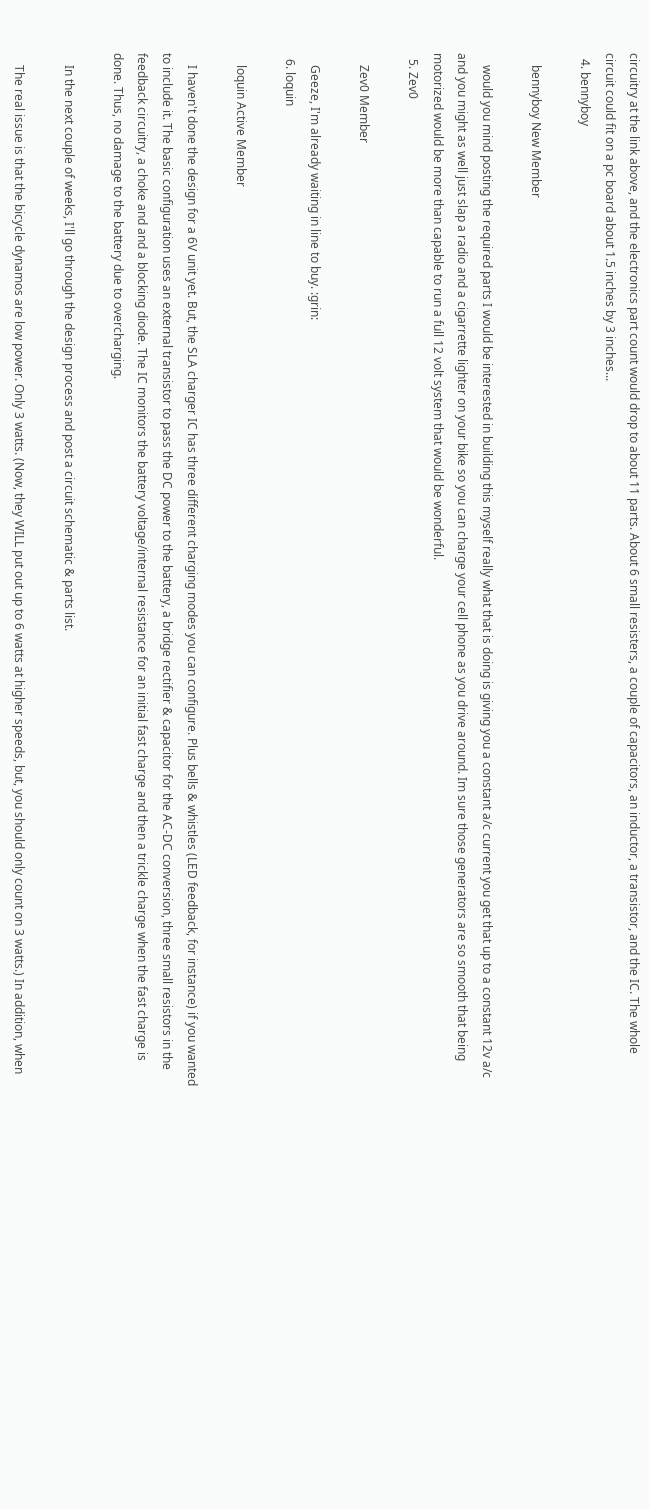circuitry at the link above, and the electronics part count would drop to about 11 parts. About 6 small resisters, a couple of capacitors, an inductor, a transistor, and the IC. The whole circuit could fit on a pc board about 1.5 inches by 3 inches...
  4. bennyboy

    bennyboy New Member

    would you mind posting the required parts I would be interested in building this myself really what that is doing is giving you a constant a/c current you get that up to a constant 12v a/c and you might as well just slap a radio and a cigarrette lighter on your bike so you can charge your cell phone as you drive around. Im sure those generators are so smooth that being motorized would be more than capable to run a full 12 volt system that would be wonderful.
  5. Zev0

    Zev0 Member

    Geeze, I'm already waiting in line to buy. :grin:
  6. loquin

    loquin Active Member

    I haven't done the design for a 6V unit yet. But, the SLA charger IC has three different charging modes you can configure. Plus bells & whistles (LED feedback, for instance) if you wanted to include it. The basic configuration uses an external transistor to pass the DC power to the battery, a bridge rectifier & capacitor for the AC-DC conversion, three small resistors in the feedback circuitry, a choke and and a blocking diode. The IC monitors the battery voltage/internal resistance for an initial fast charge and then a trickle charge when the fast charge is done. Thus, no damage to the battery due to overcharging.

    In the next couple of weeks, I'll go through the design process and post a circuit schematic & parts list.

    The real issue is that the bicycle dynamos are low power. Only 3 watts. (Now, they WILL put out up to 6 watts at higher speeds, but, you should only count on 3 watts.) In addition, when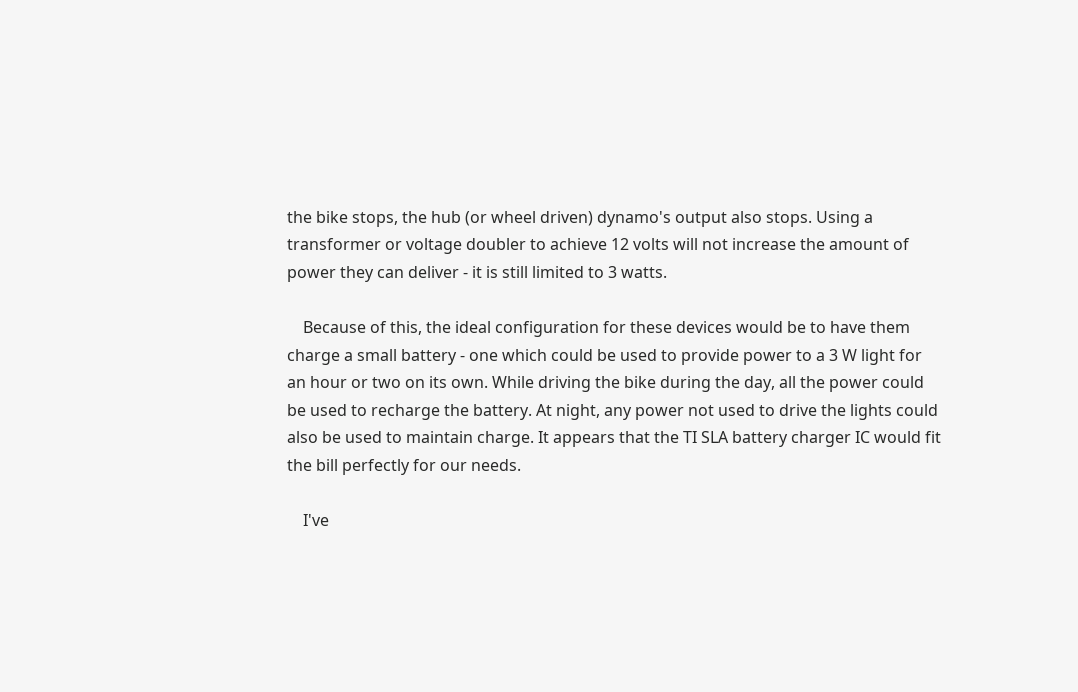the bike stops, the hub (or wheel driven) dynamo's output also stops. Using a transformer or voltage doubler to achieve 12 volts will not increase the amount of power they can deliver - it is still limited to 3 watts.

    Because of this, the ideal configuration for these devices would be to have them charge a small battery - one which could be used to provide power to a 3 W light for an hour or two on its own. While driving the bike during the day, all the power could be used to recharge the battery. At night, any power not used to drive the lights could also be used to maintain charge. It appears that the TI SLA battery charger IC would fit the bill perfectly for our needs.

    I've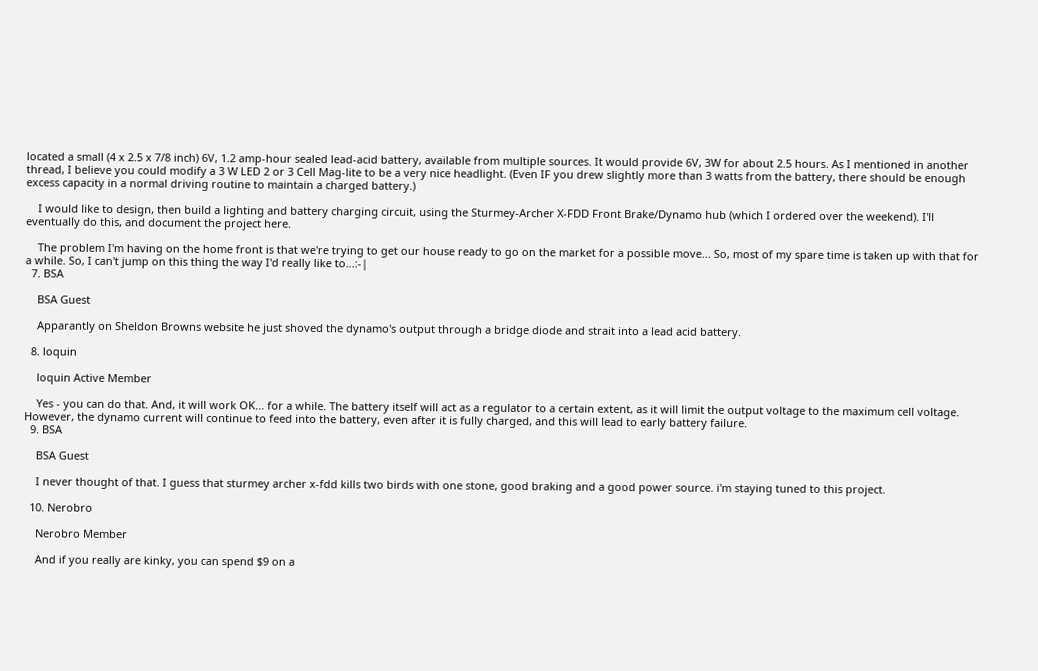located a small (4 x 2.5 x 7/8 inch) 6V, 1.2 amp-hour sealed lead-acid battery, available from multiple sources. It would provide 6V, 3W for about 2.5 hours. As I mentioned in another thread, I believe you could modify a 3 W LED 2 or 3 Cell Mag-lite to be a very nice headlight. (Even IF you drew slightly more than 3 watts from the battery, there should be enough excess capacity in a normal driving routine to maintain a charged battery.)

    I would like to design, then build a lighting and battery charging circuit, using the Sturmey-Archer X-FDD Front Brake/Dynamo hub (which I ordered over the weekend). I'll eventually do this, and document the project here.

    The problem I'm having on the home front is that we're trying to get our house ready to go on the market for a possible move... So, most of my spare time is taken up with that for a while. So, I can't jump on this thing the way I'd really like to...:-|
  7. BSA

    BSA Guest

    Apparantly on Sheldon Browns website he just shoved the dynamo's output through a bridge diode and strait into a lead acid battery.

  8. loquin

    loquin Active Member

    Yes - you can do that. And, it will work OK... for a while. The battery itself will act as a regulator to a certain extent, as it will limit the output voltage to the maximum cell voltage. However, the dynamo current will continue to feed into the battery, even after it is fully charged, and this will lead to early battery failure.
  9. BSA

    BSA Guest

    I never thought of that. I guess that sturmey archer x-fdd kills two birds with one stone, good braking and a good power source. i'm staying tuned to this project.

  10. Nerobro

    Nerobro Member

    And if you really are kinky, you can spend $9 on a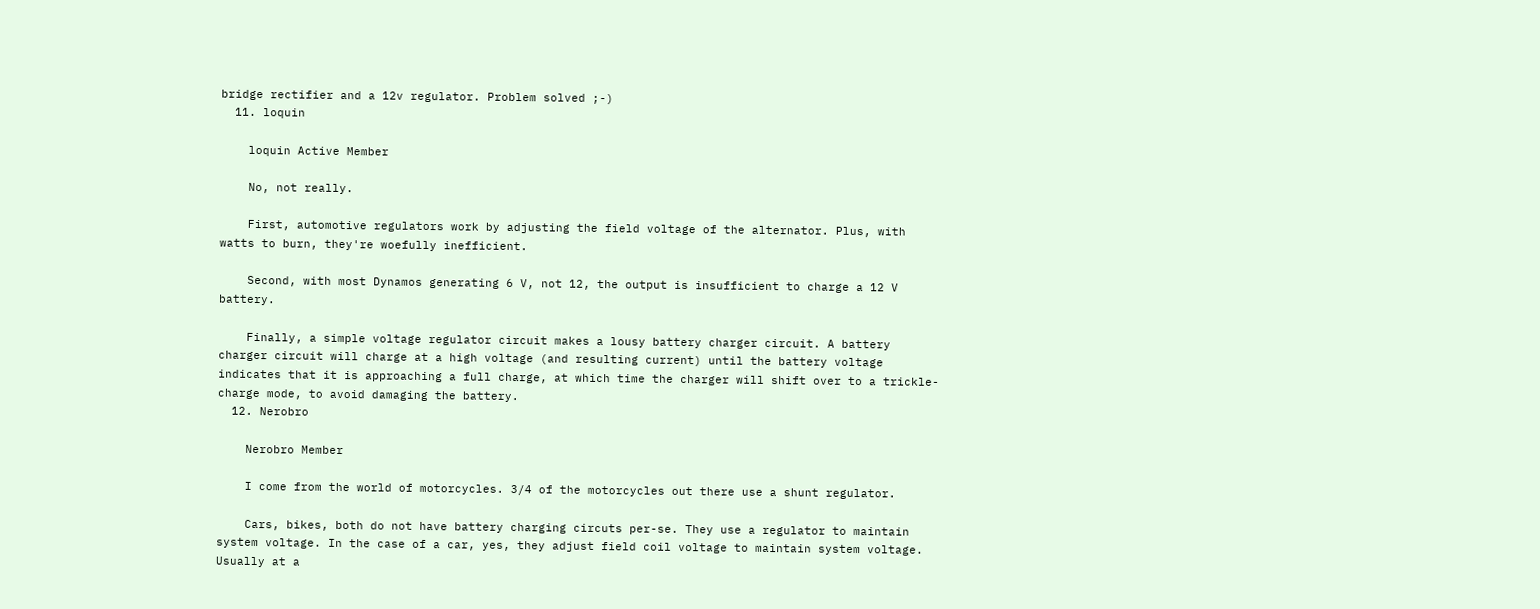bridge rectifier and a 12v regulator. Problem solved ;-)
  11. loquin

    loquin Active Member

    No, not really.

    First, automotive regulators work by adjusting the field voltage of the alternator. Plus, with watts to burn, they're woefully inefficient.

    Second, with most Dynamos generating 6 V, not 12, the output is insufficient to charge a 12 V battery.

    Finally, a simple voltage regulator circuit makes a lousy battery charger circuit. A battery charger circuit will charge at a high voltage (and resulting current) until the battery voltage indicates that it is approaching a full charge, at which time the charger will shift over to a trickle-charge mode, to avoid damaging the battery.
  12. Nerobro

    Nerobro Member

    I come from the world of motorcycles. 3/4 of the motorcycles out there use a shunt regulator.

    Cars, bikes, both do not have battery charging circuts per-se. They use a regulator to maintain system voltage. In the case of a car, yes, they adjust field coil voltage to maintain system voltage. Usually at a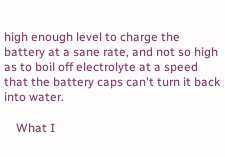high enough level to charge the battery at a sane rate, and not so high as to boil off electrolyte at a speed that the battery caps can't turn it back into water.

    What I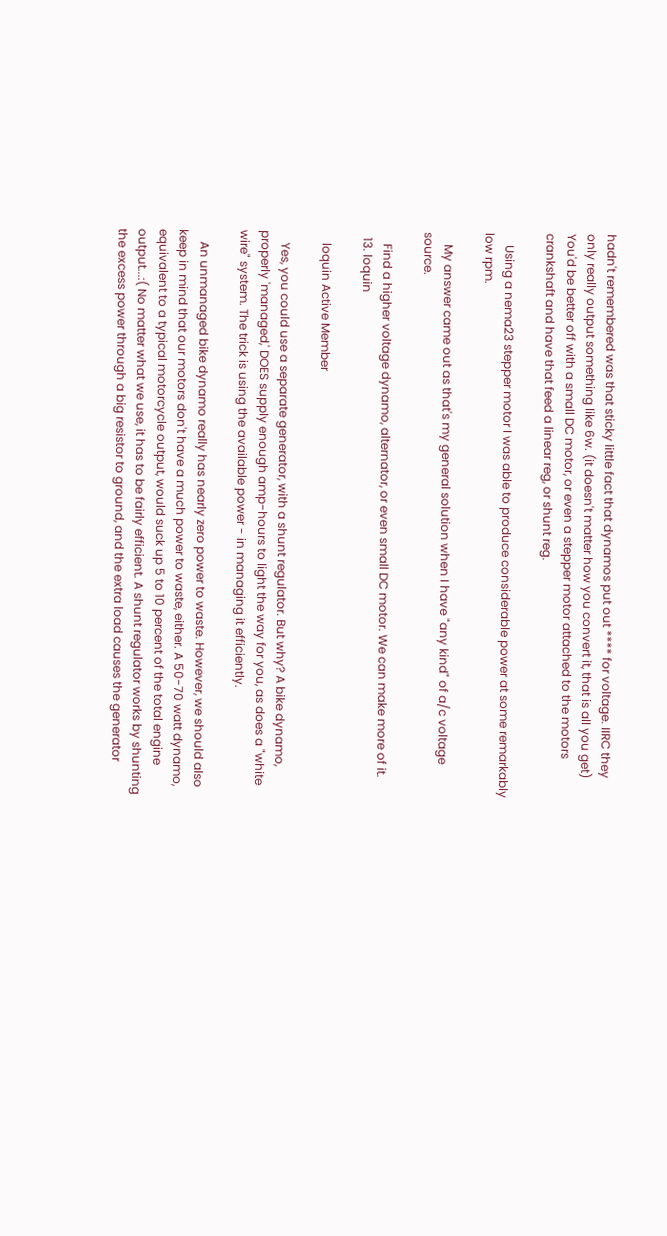hadn't remembered was that sticky little fact that dynamos put out **** for voltage. IIRC they only really output something like 6w. (it doesn't matter how you convert it, that is all you get) You'd be better off with a small DC motor, or even a stepper motor attached to the motors crankshaft and have that feed a linear reg, or shunt reg.

    Using a nema23 stepper motor I was able to produce considerable power at some remarkably low rpm.

    My answer came out as that's my general solution when I have "any kind" of a/c voltage source.

    Find a higher voltage dynamo, alternator, or even small DC motor. We can make more of it.
  13. loquin

    loquin Active Member

    Yes, you could use a separate generator, with a shunt regulator. But why? A bike dynamo, properly 'managed,' DOES supply enough amp-hours to light the way for you, as does a "white wire" system. The trick is using the available power - in managing it efficiently.

    An unmanaged bike dynamo really has nearly zero power to waste. However, we should also keep in mind that our motors don't have a much power to waste, either. A 50-70 watt dynamo, equivalent to a typical motorcycle output, would suck up 5 to 10 percent of the total engine output...:( No matter what we use, it has to be fairly efficient. A shunt regulator works by shunting the excess power through a big resistor to ground, and the extra load causes the generator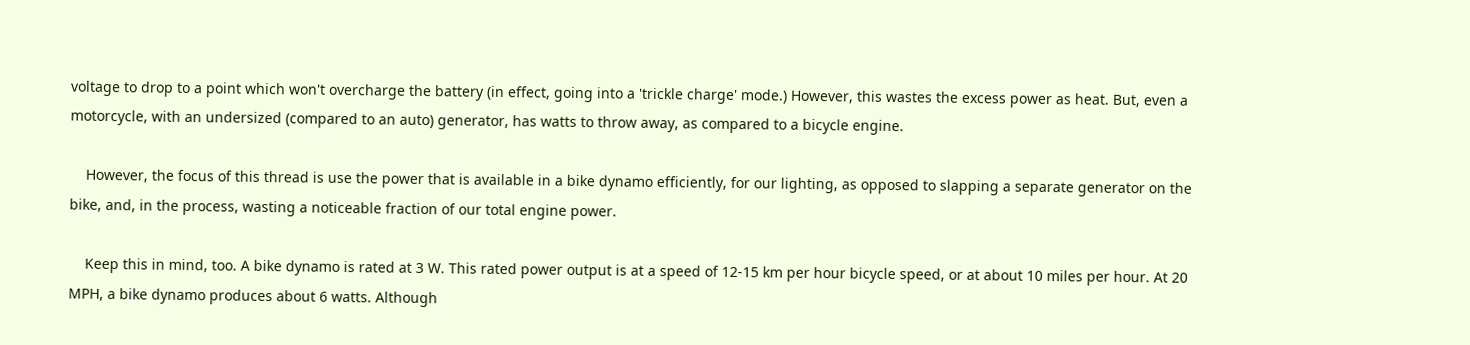voltage to drop to a point which won't overcharge the battery (in effect, going into a 'trickle charge' mode.) However, this wastes the excess power as heat. But, even a motorcycle, with an undersized (compared to an auto) generator, has watts to throw away, as compared to a bicycle engine.

    However, the focus of this thread is use the power that is available in a bike dynamo efficiently, for our lighting, as opposed to slapping a separate generator on the bike, and, in the process, wasting a noticeable fraction of our total engine power.

    Keep this in mind, too. A bike dynamo is rated at 3 W. This rated power output is at a speed of 12-15 km per hour bicycle speed, or at about 10 miles per hour. At 20 MPH, a bike dynamo produces about 6 watts. Although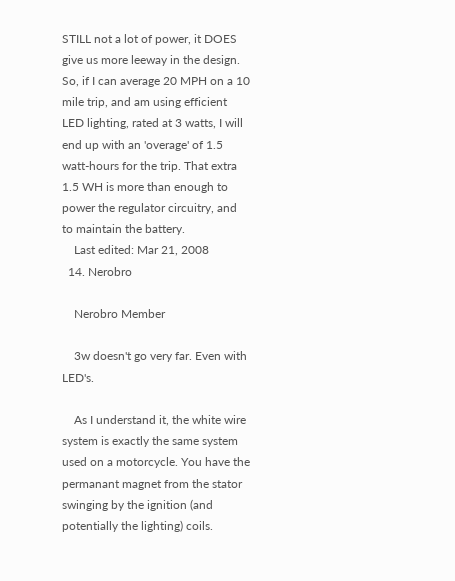STILL not a lot of power, it DOES give us more leeway in the design. So, if I can average 20 MPH on a 10 mile trip, and am using efficient LED lighting, rated at 3 watts, I will end up with an 'overage' of 1.5 watt-hours for the trip. That extra 1.5 WH is more than enough to power the regulator circuitry, and to maintain the battery.
    Last edited: Mar 21, 2008
  14. Nerobro

    Nerobro Member

    3w doesn't go very far. Even with LED's.

    As I understand it, the white wire system is exactly the same system used on a motorcycle. You have the permanant magnet from the stator swinging by the ignition (and potentially the lighting) coils.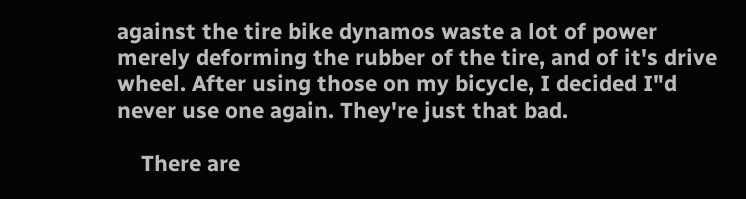against the tire bike dynamos waste a lot of power merely deforming the rubber of the tire, and of it's drive wheel. After using those on my bicycle, I decided I"d never use one again. They're just that bad.

    There are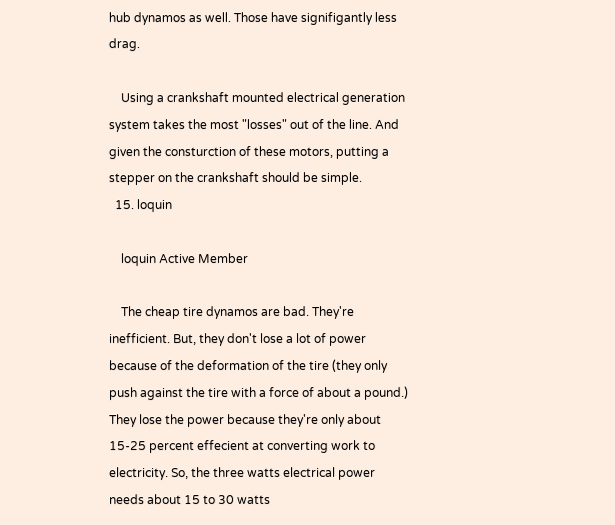hub dynamos as well. Those have signifigantly less drag.

    Using a crankshaft mounted electrical generation system takes the most "losses" out of the line. And given the consturction of these motors, putting a stepper on the crankshaft should be simple.
  15. loquin

    loquin Active Member

    The cheap tire dynamos are bad. They're inefficient. But, they don't lose a lot of power because of the deformation of the tire (they only push against the tire with a force of about a pound.) They lose the power because they're only about 15-25 percent effecient at converting work to electricity. So, the three watts electrical power needs about 15 to 30 watts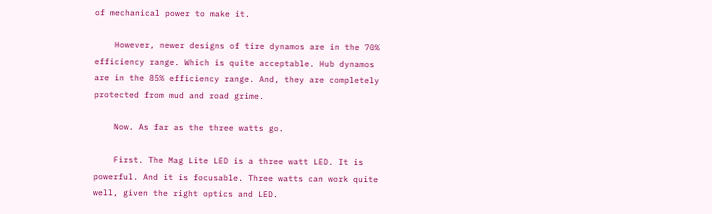of mechanical power to make it.

    However, newer designs of tire dynamos are in the 70% efficiency range. Which is quite acceptable. Hub dynamos are in the 85% efficiency range. And, they are completely protected from mud and road grime.

    Now. As far as the three watts go.

    First. The Mag Lite LED is a three watt LED. It is powerful. And it is focusable. Three watts can work quite well, given the right optics and LED.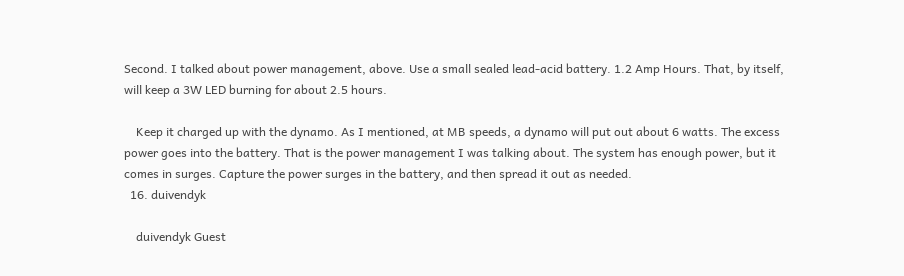Second. I talked about power management, above. Use a small sealed lead-acid battery. 1.2 Amp Hours. That, by itself, will keep a 3W LED burning for about 2.5 hours.

    Keep it charged up with the dynamo. As I mentioned, at MB speeds, a dynamo will put out about 6 watts. The excess power goes into the battery. That is the power management I was talking about. The system has enough power, but it comes in surges. Capture the power surges in the battery, and then spread it out as needed.
  16. duivendyk

    duivendyk Guest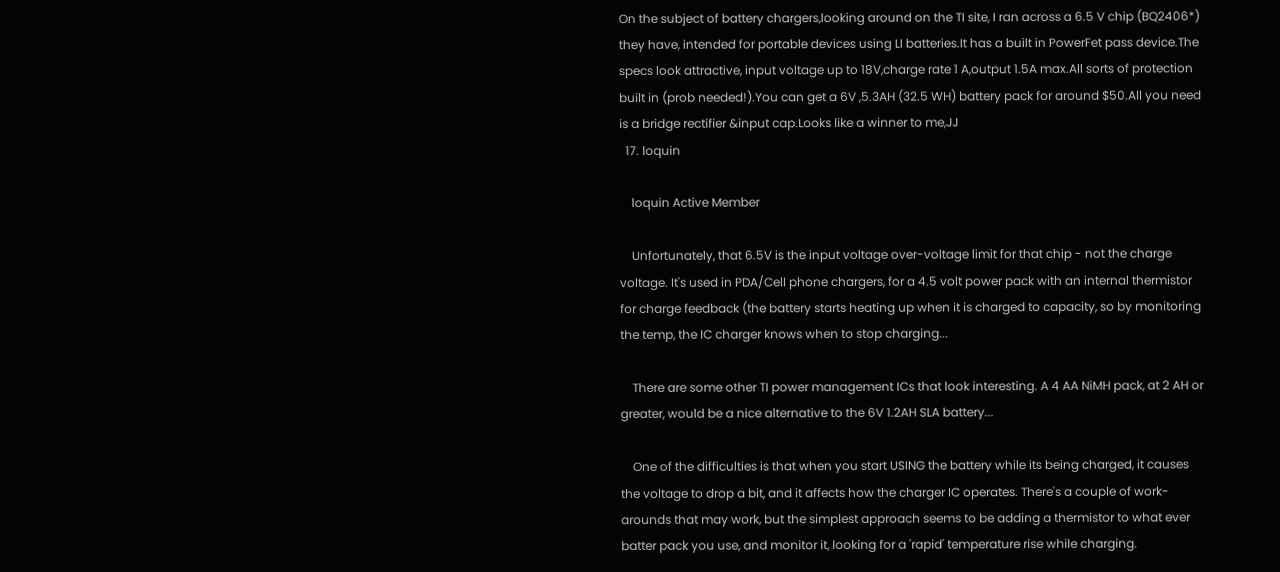On the subject of battery chargers,looking around on the TI site, I ran across a 6.5 V chip (BQ2406*) they have, intended for portable devices using LI batteries.It has a built in PowerFet pass device.The specs look attractive, input voltage up to 18V,charge rate 1 A,output 1.5A max.All sorts of protection built in (prob needed!).You can get a 6V ,5.3AH (32.5 WH) battery pack for around $50.All you need is a bridge rectifier &input cap.Looks like a winner to me,JJ
  17. loquin

    loquin Active Member

    Unfortunately, that 6.5V is the input voltage over-voltage limit for that chip - not the charge voltage. It's used in PDA/Cell phone chargers, for a 4.5 volt power pack with an internal thermistor for charge feedback (the battery starts heating up when it is charged to capacity, so by monitoring the temp, the IC charger knows when to stop charging...

    There are some other TI power management ICs that look interesting. A 4 AA NiMH pack, at 2 AH or greater, would be a nice alternative to the 6V 1.2AH SLA battery...

    One of the difficulties is that when you start USING the battery while its being charged, it causes the voltage to drop a bit, and it affects how the charger IC operates. There's a couple of work-arounds that may work, but the simplest approach seems to be adding a thermistor to what ever batter pack you use, and monitor it, looking for a 'rapid' temperature rise while charging.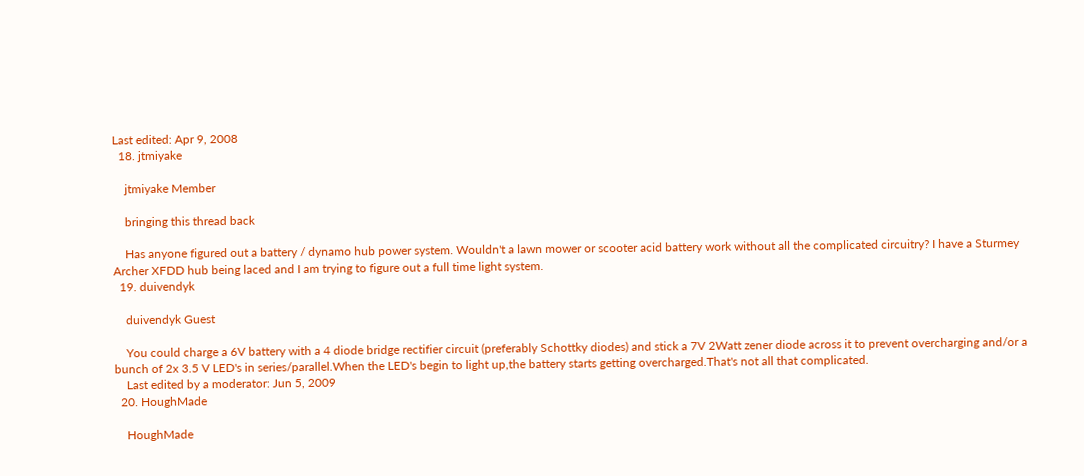Last edited: Apr 9, 2008
  18. jtmiyake

    jtmiyake Member

    bringing this thread back

    Has anyone figured out a battery / dynamo hub power system. Wouldn't a lawn mower or scooter acid battery work without all the complicated circuitry? I have a Sturmey Archer XFDD hub being laced and I am trying to figure out a full time light system.
  19. duivendyk

    duivendyk Guest

    You could charge a 6V battery with a 4 diode bridge rectifier circuit (preferably Schottky diodes) and stick a 7V 2Watt zener diode across it to prevent overcharging and/or a bunch of 2x 3.5 V LED's in series/parallel.When the LED's begin to light up,the battery starts getting overcharged.That's not all that complicated.
    Last edited by a moderator: Jun 5, 2009
  20. HoughMade

    HoughMade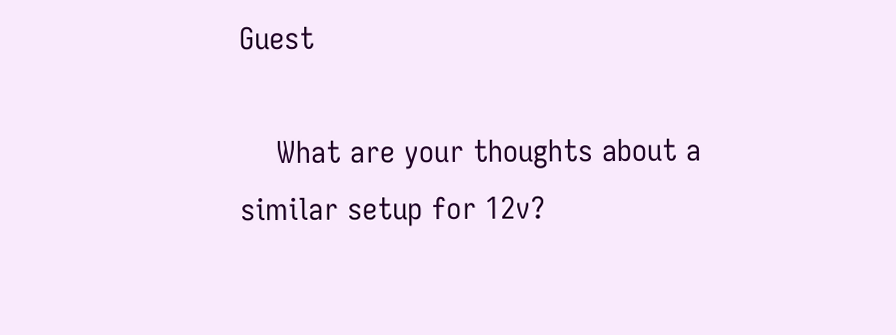Guest

    What are your thoughts about a similar setup for 12v?